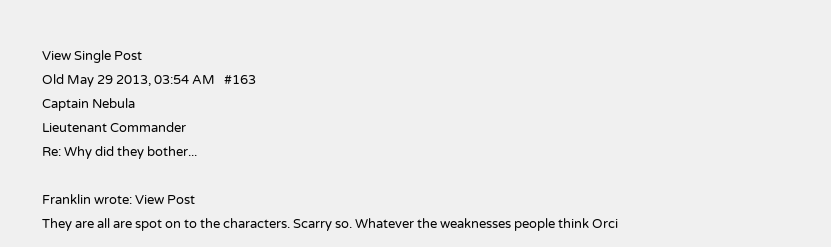View Single Post
Old May 29 2013, 03:54 AM   #163
Captain Nebula
Lieutenant Commander
Re: Why did they bother...

Franklin wrote: View Post
They are all are spot on to the characters. Scarry so. Whatever the weaknesses people think Orci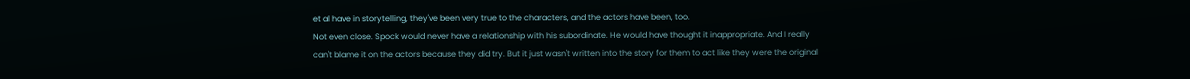et al have in storytelling, they've been very true to the characters, and the actors have been, too.
Not even close. Spock would never have a relationship with his subordinate. He would have thought it inappropriate. And I really can't blame it on the actors because they did try. But it just wasn't written into the story for them to act like they were the original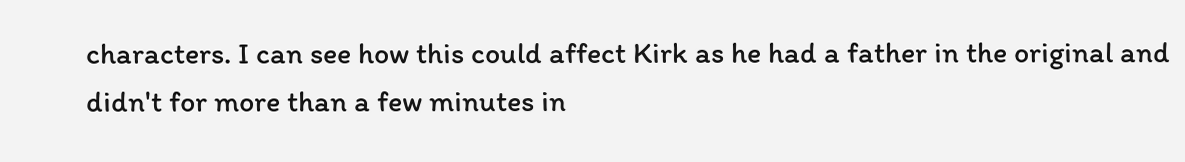characters. I can see how this could affect Kirk as he had a father in the original and didn't for more than a few minutes in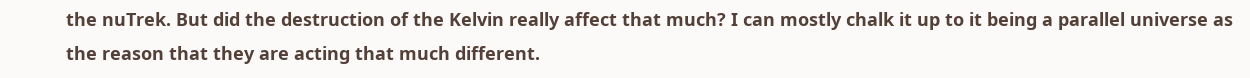the nuTrek. But did the destruction of the Kelvin really affect that much? I can mostly chalk it up to it being a parallel universe as the reason that they are acting that much different.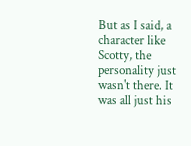But as I said, a character like Scotty, the personality just wasn't there. It was all just his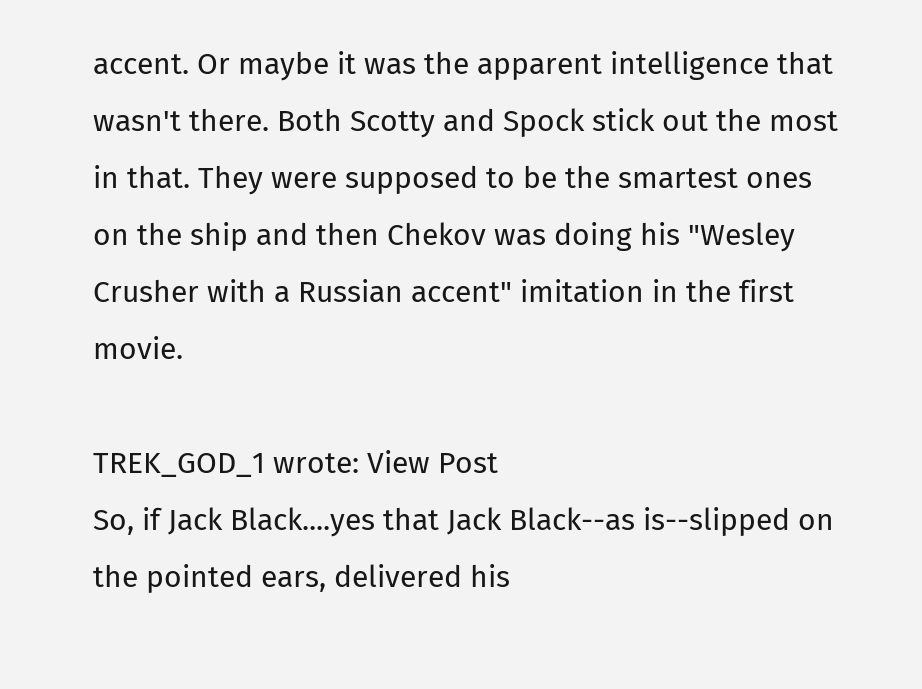accent. Or maybe it was the apparent intelligence that wasn't there. Both Scotty and Spock stick out the most in that. They were supposed to be the smartest ones on the ship and then Chekov was doing his "Wesley Crusher with a Russian accent" imitation in the first movie.

TREK_GOD_1 wrote: View Post
So, if Jack Black....yes that Jack Black--as is--slipped on the pointed ears, delivered his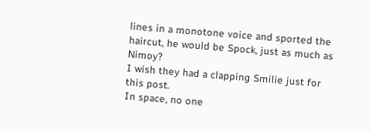lines in a monotone voice and sported the haircut, he would be Spock, just as much as Nimoy?
I wish they had a clapping Smilie just for this post.
In space, no one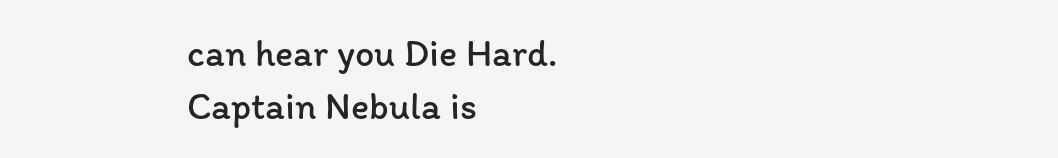can hear you Die Hard.
Captain Nebula is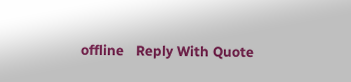offline   Reply With Quote